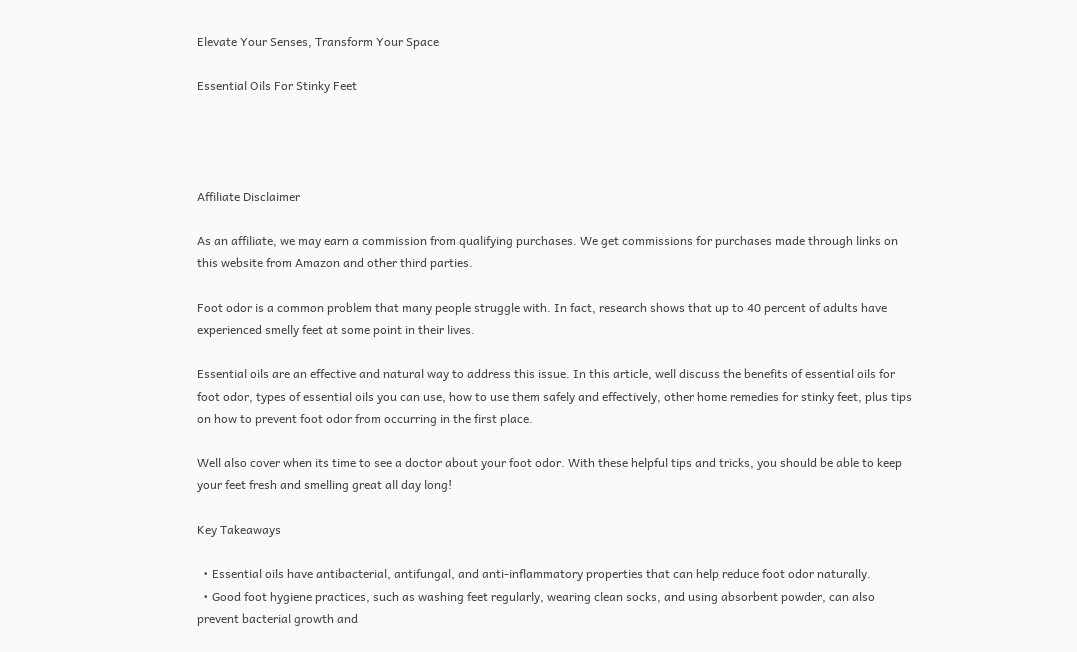Elevate Your Senses, Transform Your Space

Essential Oils For Stinky Feet




Affiliate Disclaimer

As an affiliate, we may earn a commission from qualifying purchases. We get commissions for purchases made through links on this website from Amazon and other third parties.

Foot odor is a common problem that many people struggle with. In fact, research shows that up to 40 percent of adults have experienced smelly feet at some point in their lives.

Essential oils are an effective and natural way to address this issue. In this article, well discuss the benefits of essential oils for foot odor, types of essential oils you can use, how to use them safely and effectively, other home remedies for stinky feet, plus tips on how to prevent foot odor from occurring in the first place.

Well also cover when its time to see a doctor about your foot odor. With these helpful tips and tricks, you should be able to keep your feet fresh and smelling great all day long!

Key Takeaways

  • Essential oils have antibacterial, antifungal, and anti-inflammatory properties that can help reduce foot odor naturally.
  • Good foot hygiene practices, such as washing feet regularly, wearing clean socks, and using absorbent powder, can also prevent bacterial growth and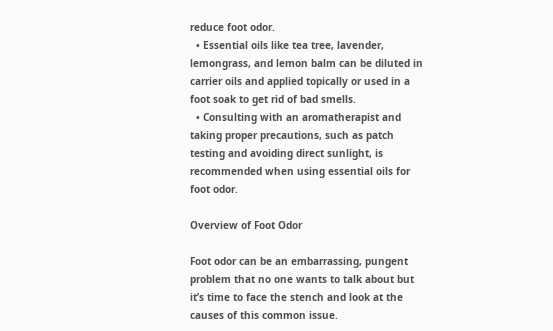reduce foot odor.
  • Essential oils like tea tree, lavender, lemongrass, and lemon balm can be diluted in carrier oils and applied topically or used in a foot soak to get rid of bad smells.
  • Consulting with an aromatherapist and taking proper precautions, such as patch testing and avoiding direct sunlight, is recommended when using essential oils for foot odor.

Overview of Foot Odor

Foot odor can be an embarrassing, pungent problem that no one wants to talk about but it’s time to face the stench and look at the causes of this common issue.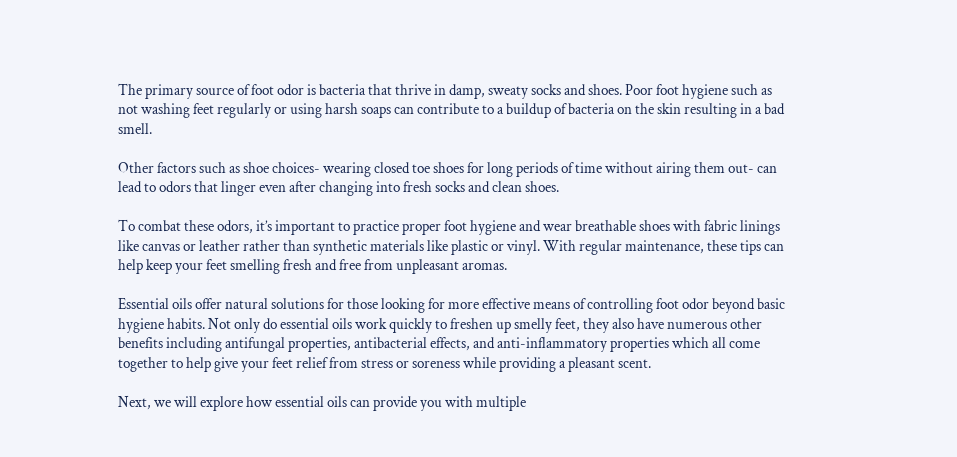The primary source of foot odor is bacteria that thrive in damp, sweaty socks and shoes. Poor foot hygiene such as not washing feet regularly or using harsh soaps can contribute to a buildup of bacteria on the skin resulting in a bad smell.

Other factors such as shoe choices- wearing closed toe shoes for long periods of time without airing them out- can lead to odors that linger even after changing into fresh socks and clean shoes.

To combat these odors, it’s important to practice proper foot hygiene and wear breathable shoes with fabric linings like canvas or leather rather than synthetic materials like plastic or vinyl. With regular maintenance, these tips can help keep your feet smelling fresh and free from unpleasant aromas.

Essential oils offer natural solutions for those looking for more effective means of controlling foot odor beyond basic hygiene habits. Not only do essential oils work quickly to freshen up smelly feet, they also have numerous other benefits including antifungal properties, antibacterial effects, and anti-inflammatory properties which all come together to help give your feet relief from stress or soreness while providing a pleasant scent.

Next, we will explore how essential oils can provide you with multiple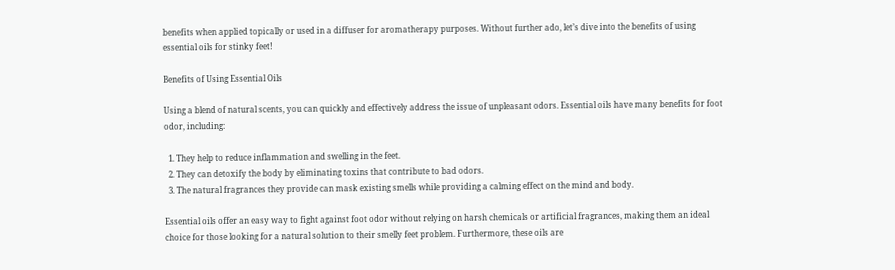benefits when applied topically or used in a diffuser for aromatherapy purposes. Without further ado, let’s dive into the benefits of using essential oils for stinky feet!

Benefits of Using Essential Oils

Using a blend of natural scents, you can quickly and effectively address the issue of unpleasant odors. Essential oils have many benefits for foot odor, including:

  1. They help to reduce inflammation and swelling in the feet.
  2. They can detoxify the body by eliminating toxins that contribute to bad odors.
  3. The natural fragrances they provide can mask existing smells while providing a calming effect on the mind and body.

Essential oils offer an easy way to fight against foot odor without relying on harsh chemicals or artificial fragrances, making them an ideal choice for those looking for a natural solution to their smelly feet problem. Furthermore, these oils are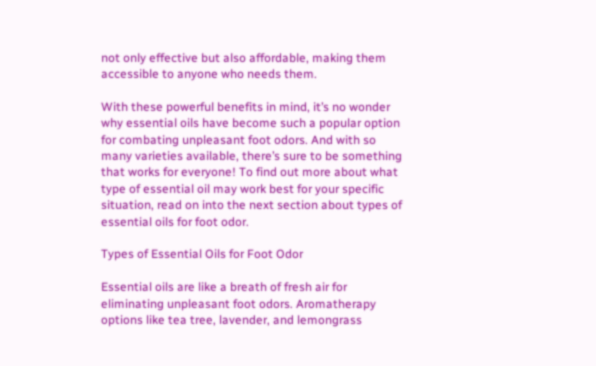not only effective but also affordable, making them accessible to anyone who needs them.

With these powerful benefits in mind, it’s no wonder why essential oils have become such a popular option for combating unpleasant foot odors. And with so many varieties available, there’s sure to be something that works for everyone! To find out more about what type of essential oil may work best for your specific situation, read on into the next section about types of essential oils for foot odor.

Types of Essential Oils for Foot Odor

Essential oils are like a breath of fresh air for eliminating unpleasant foot odors. Aromatherapy options like tea tree, lavender, and lemongrass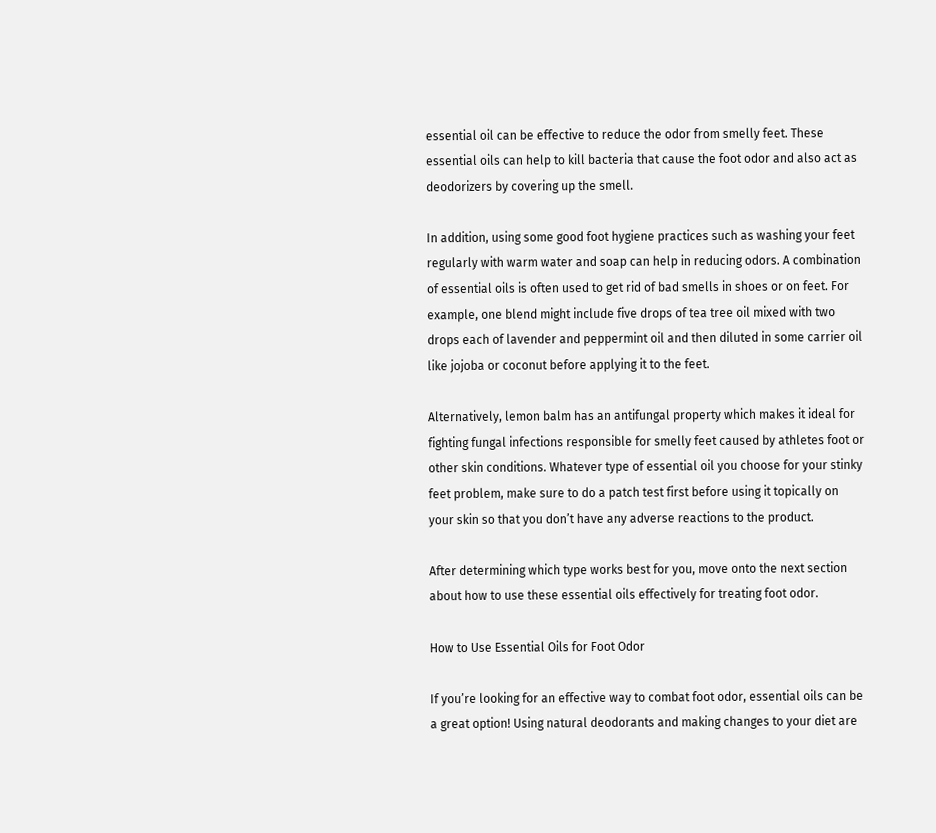essential oil can be effective to reduce the odor from smelly feet. These essential oils can help to kill bacteria that cause the foot odor and also act as deodorizers by covering up the smell.

In addition, using some good foot hygiene practices such as washing your feet regularly with warm water and soap can help in reducing odors. A combination of essential oils is often used to get rid of bad smells in shoes or on feet. For example, one blend might include five drops of tea tree oil mixed with two drops each of lavender and peppermint oil and then diluted in some carrier oil like jojoba or coconut before applying it to the feet.

Alternatively, lemon balm has an antifungal property which makes it ideal for fighting fungal infections responsible for smelly feet caused by athletes foot or other skin conditions. Whatever type of essential oil you choose for your stinky feet problem, make sure to do a patch test first before using it topically on your skin so that you don’t have any adverse reactions to the product.

After determining which type works best for you, move onto the next section about how to use these essential oils effectively for treating foot odor.

How to Use Essential Oils for Foot Odor

If you’re looking for an effective way to combat foot odor, essential oils can be a great option! Using natural deodorants and making changes to your diet are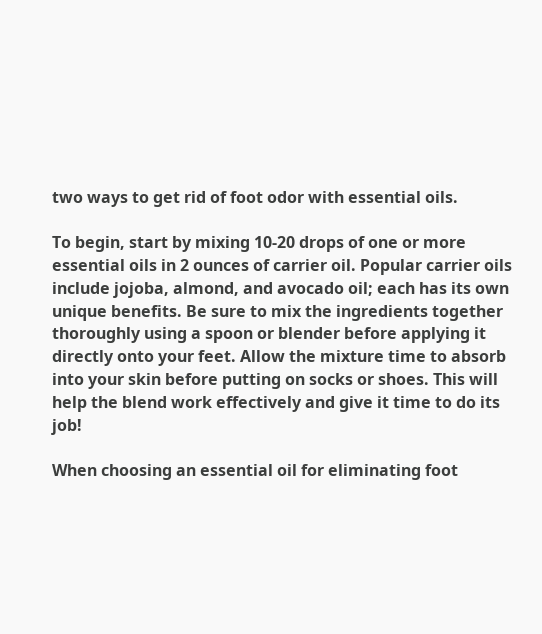two ways to get rid of foot odor with essential oils.

To begin, start by mixing 10-20 drops of one or more essential oils in 2 ounces of carrier oil. Popular carrier oils include jojoba, almond, and avocado oil; each has its own unique benefits. Be sure to mix the ingredients together thoroughly using a spoon or blender before applying it directly onto your feet. Allow the mixture time to absorb into your skin before putting on socks or shoes. This will help the blend work effectively and give it time to do its job!

When choosing an essential oil for eliminating foot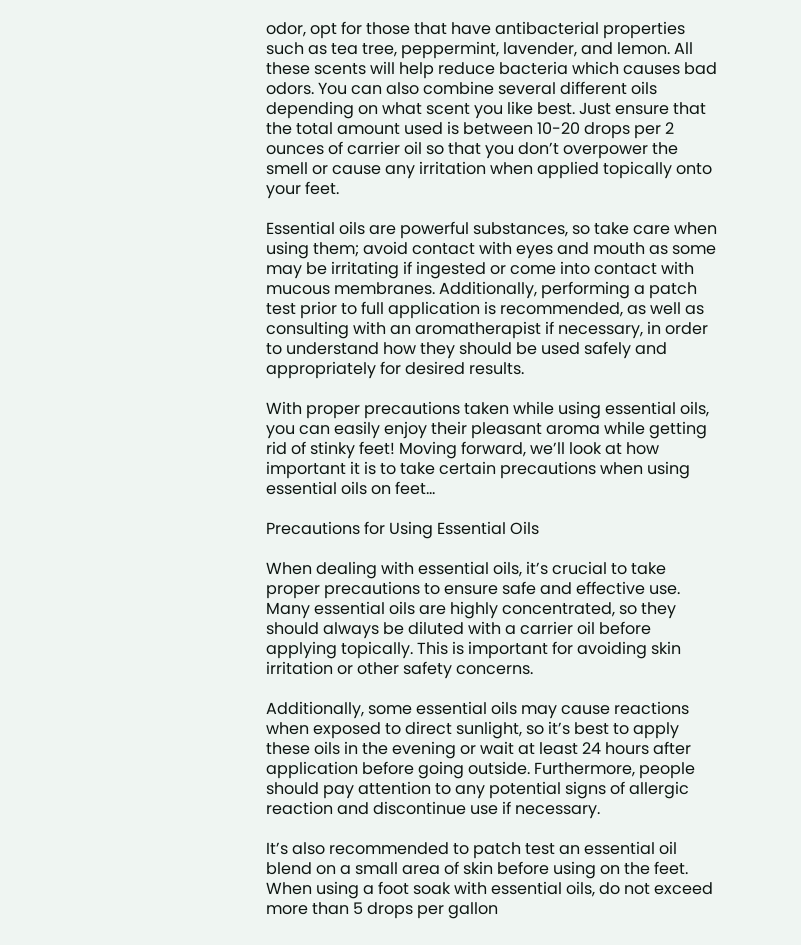odor, opt for those that have antibacterial properties such as tea tree, peppermint, lavender, and lemon. All these scents will help reduce bacteria which causes bad odors. You can also combine several different oils depending on what scent you like best. Just ensure that the total amount used is between 10-20 drops per 2 ounces of carrier oil so that you don’t overpower the smell or cause any irritation when applied topically onto your feet.

Essential oils are powerful substances, so take care when using them; avoid contact with eyes and mouth as some may be irritating if ingested or come into contact with mucous membranes. Additionally, performing a patch test prior to full application is recommended, as well as consulting with an aromatherapist if necessary, in order to understand how they should be used safely and appropriately for desired results.

With proper precautions taken while using essential oils, you can easily enjoy their pleasant aroma while getting rid of stinky feet! Moving forward, we’ll look at how important it is to take certain precautions when using essential oils on feet…

Precautions for Using Essential Oils

When dealing with essential oils, it’s crucial to take proper precautions to ensure safe and effective use. Many essential oils are highly concentrated, so they should always be diluted with a carrier oil before applying topically. This is important for avoiding skin irritation or other safety concerns.

Additionally, some essential oils may cause reactions when exposed to direct sunlight, so it’s best to apply these oils in the evening or wait at least 24 hours after application before going outside. Furthermore, people should pay attention to any potential signs of allergic reaction and discontinue use if necessary.

It’s also recommended to patch test an essential oil blend on a small area of skin before using on the feet. When using a foot soak with essential oils, do not exceed more than 5 drops per gallon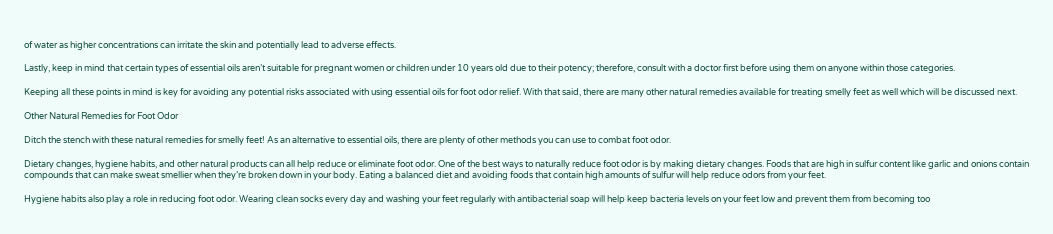of water as higher concentrations can irritate the skin and potentially lead to adverse effects.

Lastly, keep in mind that certain types of essential oils aren’t suitable for pregnant women or children under 10 years old due to their potency; therefore, consult with a doctor first before using them on anyone within those categories.

Keeping all these points in mind is key for avoiding any potential risks associated with using essential oils for foot odor relief. With that said, there are many other natural remedies available for treating smelly feet as well which will be discussed next.

Other Natural Remedies for Foot Odor

Ditch the stench with these natural remedies for smelly feet! As an alternative to essential oils, there are plenty of other methods you can use to combat foot odor.

Dietary changes, hygiene habits, and other natural products can all help reduce or eliminate foot odor. One of the best ways to naturally reduce foot odor is by making dietary changes. Foods that are high in sulfur content like garlic and onions contain compounds that can make sweat smellier when they’re broken down in your body. Eating a balanced diet and avoiding foods that contain high amounts of sulfur will help reduce odors from your feet.

Hygiene habits also play a role in reducing foot odor. Wearing clean socks every day and washing your feet regularly with antibacterial soap will help keep bacteria levels on your feet low and prevent them from becoming too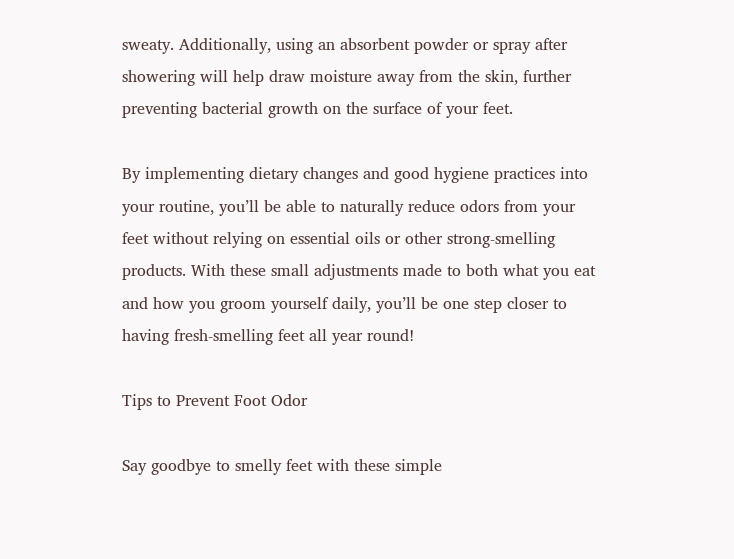sweaty. Additionally, using an absorbent powder or spray after showering will help draw moisture away from the skin, further preventing bacterial growth on the surface of your feet.

By implementing dietary changes and good hygiene practices into your routine, you’ll be able to naturally reduce odors from your feet without relying on essential oils or other strong-smelling products. With these small adjustments made to both what you eat and how you groom yourself daily, you’ll be one step closer to having fresh-smelling feet all year round!

Tips to Prevent Foot Odor

Say goodbye to smelly feet with these simple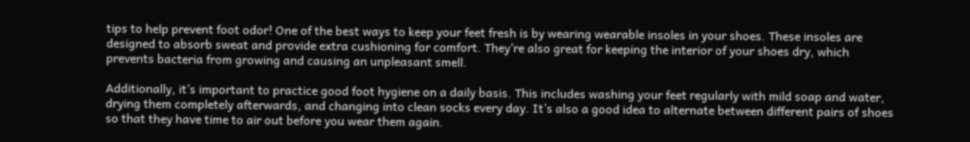tips to help prevent foot odor! One of the best ways to keep your feet fresh is by wearing wearable insoles in your shoes. These insoles are designed to absorb sweat and provide extra cushioning for comfort. They’re also great for keeping the interior of your shoes dry, which prevents bacteria from growing and causing an unpleasant smell.

Additionally, it’s important to practice good foot hygiene on a daily basis. This includes washing your feet regularly with mild soap and water, drying them completely afterwards, and changing into clean socks every day. It’s also a good idea to alternate between different pairs of shoes so that they have time to air out before you wear them again.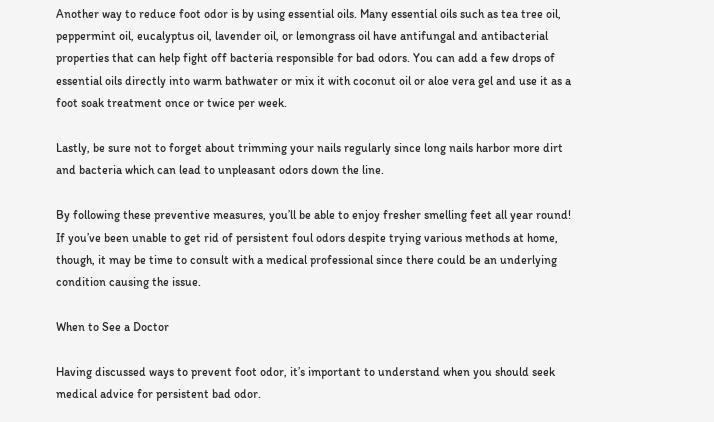Another way to reduce foot odor is by using essential oils. Many essential oils such as tea tree oil, peppermint oil, eucalyptus oil, lavender oil, or lemongrass oil have antifungal and antibacterial properties that can help fight off bacteria responsible for bad odors. You can add a few drops of essential oils directly into warm bathwater or mix it with coconut oil or aloe vera gel and use it as a foot soak treatment once or twice per week.

Lastly, be sure not to forget about trimming your nails regularly since long nails harbor more dirt and bacteria which can lead to unpleasant odors down the line.

By following these preventive measures, you’ll be able to enjoy fresher smelling feet all year round! If you’ve been unable to get rid of persistent foul odors despite trying various methods at home, though, it may be time to consult with a medical professional since there could be an underlying condition causing the issue.

When to See a Doctor

Having discussed ways to prevent foot odor, it’s important to understand when you should seek medical advice for persistent bad odor.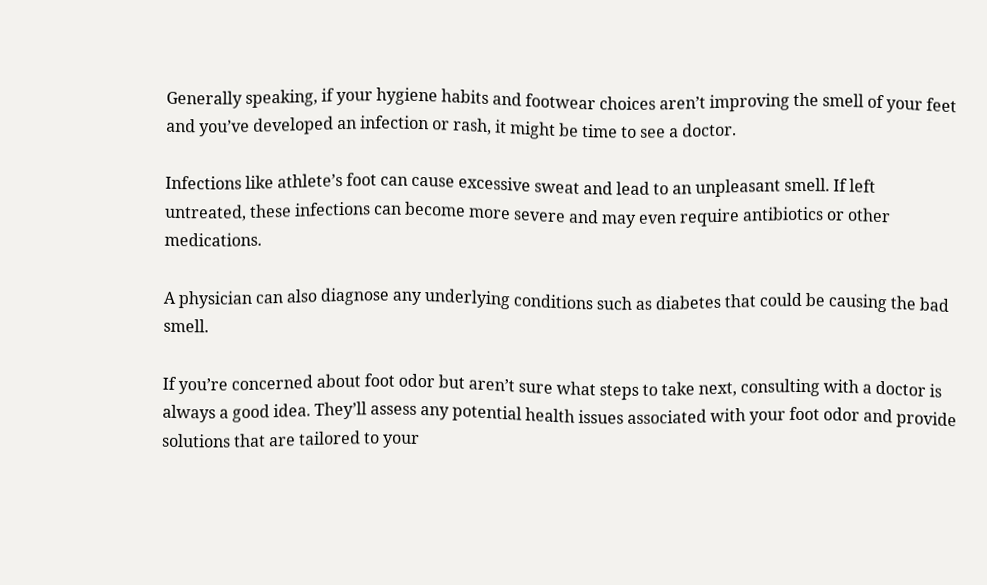Generally speaking, if your hygiene habits and footwear choices aren’t improving the smell of your feet and you’ve developed an infection or rash, it might be time to see a doctor.

Infections like athlete’s foot can cause excessive sweat and lead to an unpleasant smell. If left untreated, these infections can become more severe and may even require antibiotics or other medications.

A physician can also diagnose any underlying conditions such as diabetes that could be causing the bad smell.

If you’re concerned about foot odor but aren’t sure what steps to take next, consulting with a doctor is always a good idea. They’ll assess any potential health issues associated with your foot odor and provide solutions that are tailored to your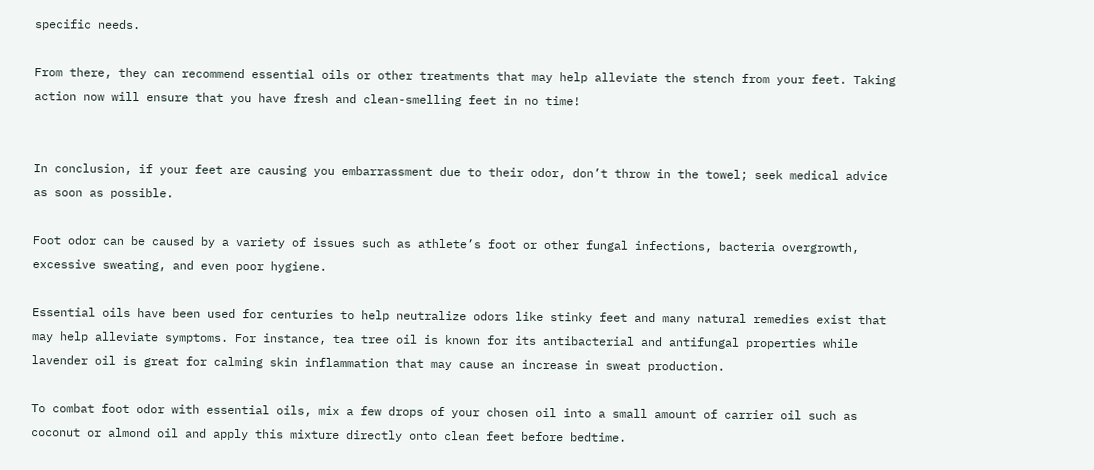specific needs.

From there, they can recommend essential oils or other treatments that may help alleviate the stench from your feet. Taking action now will ensure that you have fresh and clean-smelling feet in no time!


In conclusion, if your feet are causing you embarrassment due to their odor, don’t throw in the towel; seek medical advice as soon as possible.

Foot odor can be caused by a variety of issues such as athlete’s foot or other fungal infections, bacteria overgrowth, excessive sweating, and even poor hygiene.

Essential oils have been used for centuries to help neutralize odors like stinky feet and many natural remedies exist that may help alleviate symptoms. For instance, tea tree oil is known for its antibacterial and antifungal properties while lavender oil is great for calming skin inflammation that may cause an increase in sweat production.

To combat foot odor with essential oils, mix a few drops of your chosen oil into a small amount of carrier oil such as coconut or almond oil and apply this mixture directly onto clean feet before bedtime.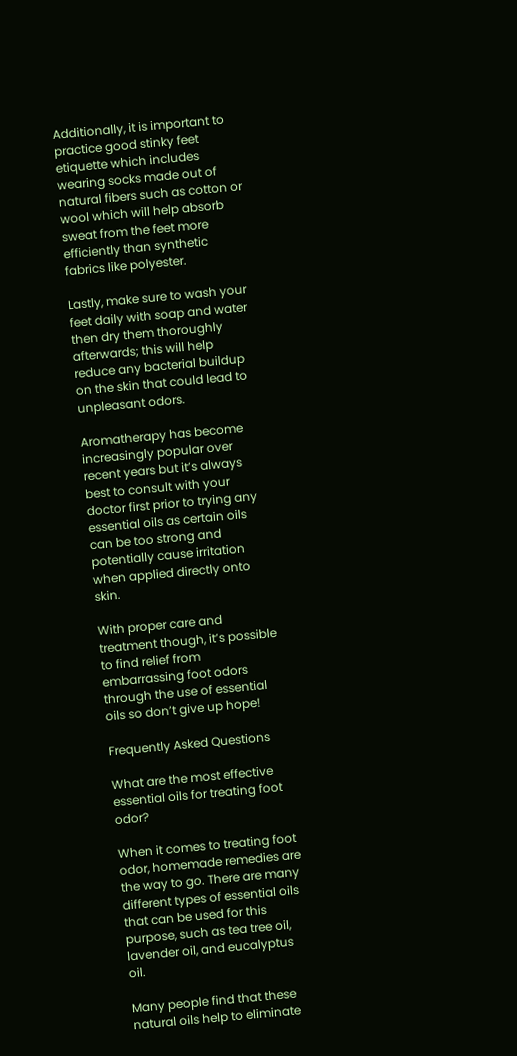Additionally, it is important to practice good stinky feet etiquette which includes wearing socks made out of natural fibers such as cotton or wool which will help absorb sweat from the feet more efficiently than synthetic fabrics like polyester.

Lastly, make sure to wash your feet daily with soap and water then dry them thoroughly afterwards; this will help reduce any bacterial buildup on the skin that could lead to unpleasant odors.

Aromatherapy has become increasingly popular over recent years but it’s always best to consult with your doctor first prior to trying any essential oils as certain oils can be too strong and potentially cause irritation when applied directly onto skin.

With proper care and treatment though, it’s possible to find relief from embarrassing foot odors through the use of essential oils so don’t give up hope!

Frequently Asked Questions

What are the most effective essential oils for treating foot odor?

When it comes to treating foot odor, homemade remedies are the way to go. There are many different types of essential oils that can be used for this purpose, such as tea tree oil, lavender oil, and eucalyptus oil.

Many people find that these natural oils help to eliminate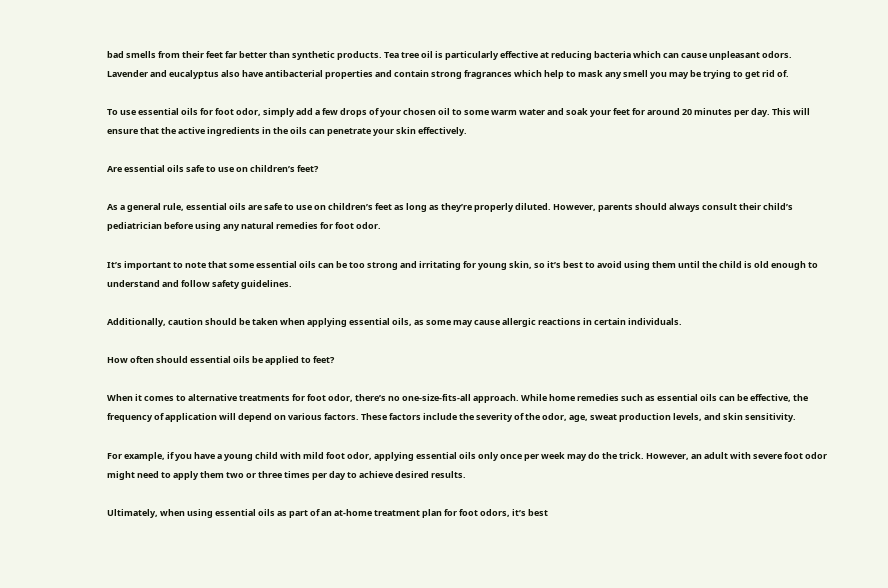bad smells from their feet far better than synthetic products. Tea tree oil is particularly effective at reducing bacteria which can cause unpleasant odors. Lavender and eucalyptus also have antibacterial properties and contain strong fragrances which help to mask any smell you may be trying to get rid of.

To use essential oils for foot odor, simply add a few drops of your chosen oil to some warm water and soak your feet for around 20 minutes per day. This will ensure that the active ingredients in the oils can penetrate your skin effectively.

Are essential oils safe to use on children’s feet?

As a general rule, essential oils are safe to use on children’s feet as long as they’re properly diluted. However, parents should always consult their child’s pediatrician before using any natural remedies for foot odor.

It’s important to note that some essential oils can be too strong and irritating for young skin, so it’s best to avoid using them until the child is old enough to understand and follow safety guidelines.

Additionally, caution should be taken when applying essential oils, as some may cause allergic reactions in certain individuals.

How often should essential oils be applied to feet?

When it comes to alternative treatments for foot odor, there’s no one-size-fits-all approach. While home remedies such as essential oils can be effective, the frequency of application will depend on various factors. These factors include the severity of the odor, age, sweat production levels, and skin sensitivity.

For example, if you have a young child with mild foot odor, applying essential oils only once per week may do the trick. However, an adult with severe foot odor might need to apply them two or three times per day to achieve desired results.

Ultimately, when using essential oils as part of an at-home treatment plan for foot odors, it’s best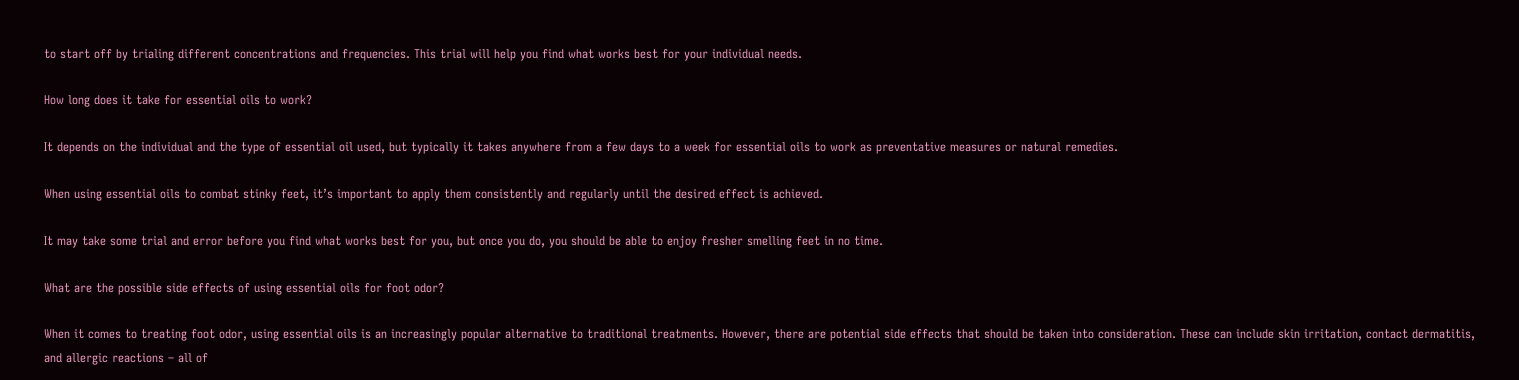to start off by trialing different concentrations and frequencies. This trial will help you find what works best for your individual needs.

How long does it take for essential oils to work?

It depends on the individual and the type of essential oil used, but typically it takes anywhere from a few days to a week for essential oils to work as preventative measures or natural remedies.

When using essential oils to combat stinky feet, it’s important to apply them consistently and regularly until the desired effect is achieved.

It may take some trial and error before you find what works best for you, but once you do, you should be able to enjoy fresher smelling feet in no time.

What are the possible side effects of using essential oils for foot odor?

When it comes to treating foot odor, using essential oils is an increasingly popular alternative to traditional treatments. However, there are potential side effects that should be taken into consideration. These can include skin irritation, contact dermatitis, and allergic reactions – all of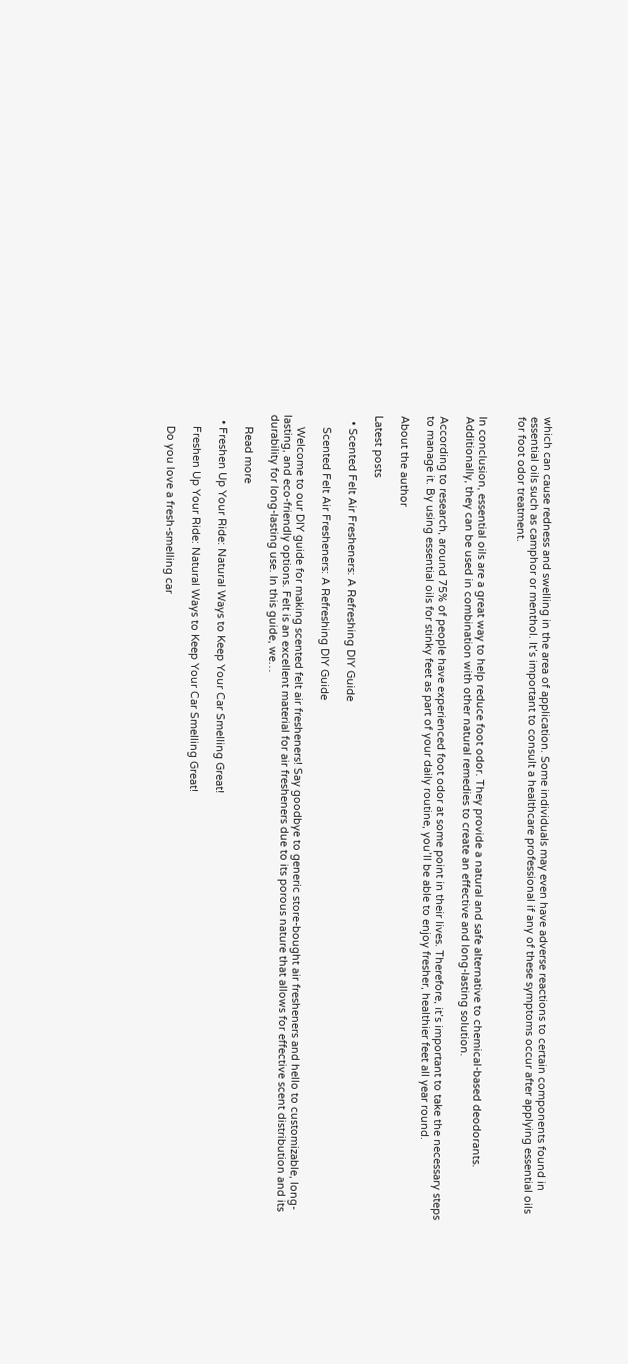which can cause redness and swelling in the area of application. Some individuals may even have adverse reactions to certain components found in essential oils such as camphor or menthol. It’s important to consult a healthcare professional if any of these symptoms occur after applying essential oils for foot odor treatment.


In conclusion, essential oils are a great way to help reduce foot odor. They provide a natural and safe alternative to chemical-based deodorants. Additionally, they can be used in combination with other natural remedies to create an effective and long-lasting solution.

According to research, around 75% of people have experienced foot odor at some point in their lives. Therefore, it’s important to take the necessary steps to manage it. By using essential oils for stinky feet as part of your daily routine, you’ll be able to enjoy fresher, healthier feet all year round.

About the author

Latest posts

  • Scented Felt Air Fresheners: A Refreshing DIY Guide

    Scented Felt Air Fresheners: A Refreshing DIY Guide

    Welcome to our DIY guide for making scented felt air fresheners! Say goodbye to generic store-bought air fresheners and hello to customizable, long-lasting, and eco-friendly options. Felt is an excellent material for air fresheners due to its porous nature that allows for effective scent distribution and its durability for long-lasting use. In this guide, we…

    Read more

  • Freshen Up Your Ride: Natural Ways to Keep Your Car Smelling Great!

    Freshen Up Your Ride: Natural Ways to Keep Your Car Smelling Great!

    Do you love a fresh-smelling car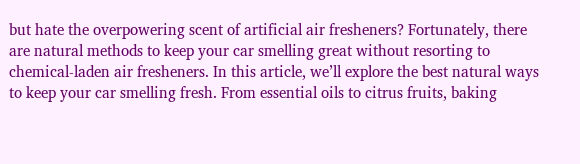but hate the overpowering scent of artificial air fresheners? Fortunately, there are natural methods to keep your car smelling great without resorting to chemical-laden air fresheners. In this article, we’ll explore the best natural ways to keep your car smelling fresh. From essential oils to citrus fruits, baking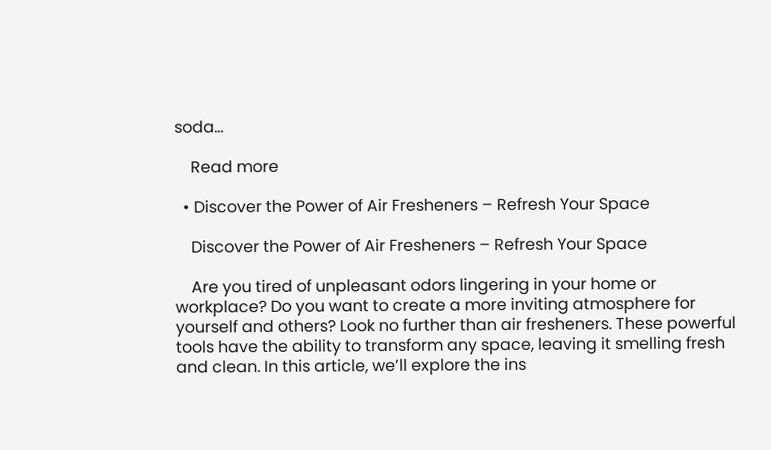soda…

    Read more

  • Discover the Power of Air Fresheners – Refresh Your Space

    Discover the Power of Air Fresheners – Refresh Your Space

    Are you tired of unpleasant odors lingering in your home or workplace? Do you want to create a more inviting atmosphere for yourself and others? Look no further than air fresheners. These powerful tools have the ability to transform any space, leaving it smelling fresh and clean. In this article, we’ll explore the ins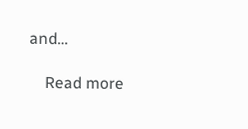and…

    Read more